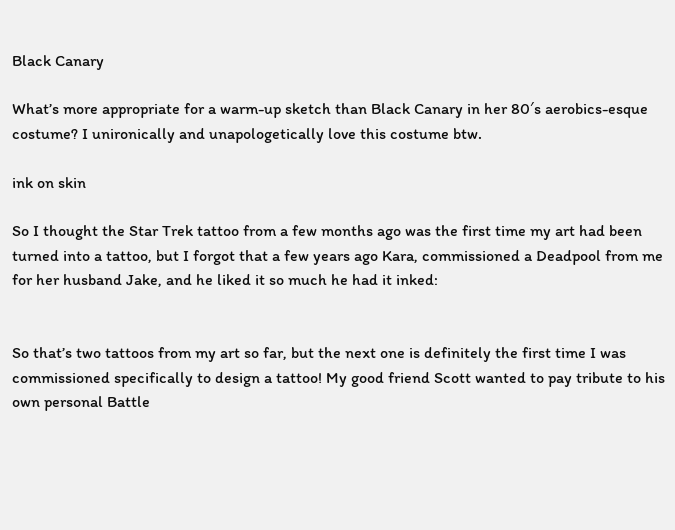Black Canary

What’s more appropriate for a warm-up sketch than Black Canary in her 80′s aerobics-esque costume? I unironically and unapologetically love this costume btw.

ink on skin

So I thought the Star Trek tattoo from a few months ago was the first time my art had been turned into a tattoo, but I forgot that a few years ago Kara, commissioned a Deadpool from me for her husband Jake, and he liked it so much he had it inked:


So that’s two tattoos from my art so far, but the next one is definitely the first time I was commissioned specifically to design a tattoo! My good friend Scott wanted to pay tribute to his own personal Battle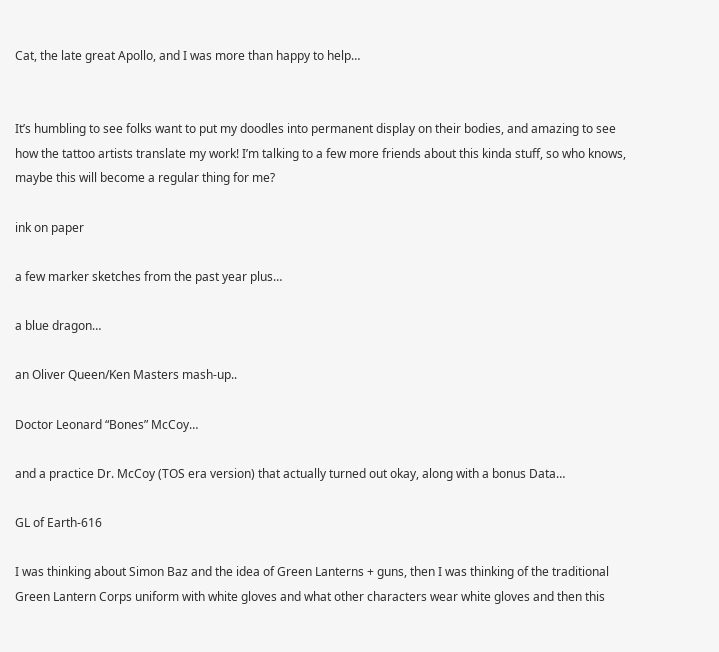Cat, the late great Apollo, and I was more than happy to help…


It’s humbling to see folks want to put my doodles into permanent display on their bodies, and amazing to see how the tattoo artists translate my work! I’m talking to a few more friends about this kinda stuff, so who knows, maybe this will become a regular thing for me?

ink on paper

a few marker sketches from the past year plus…

a blue dragon…

an Oliver Queen/Ken Masters mash-up..

Doctor Leonard “Bones” McCoy…

and a practice Dr. McCoy (TOS era version) that actually turned out okay, along with a bonus Data…

GL of Earth-616

I was thinking about Simon Baz and the idea of Green Lanterns + guns, then I was thinking of the traditional Green Lantern Corps uniform with white gloves and what other characters wear white gloves and then this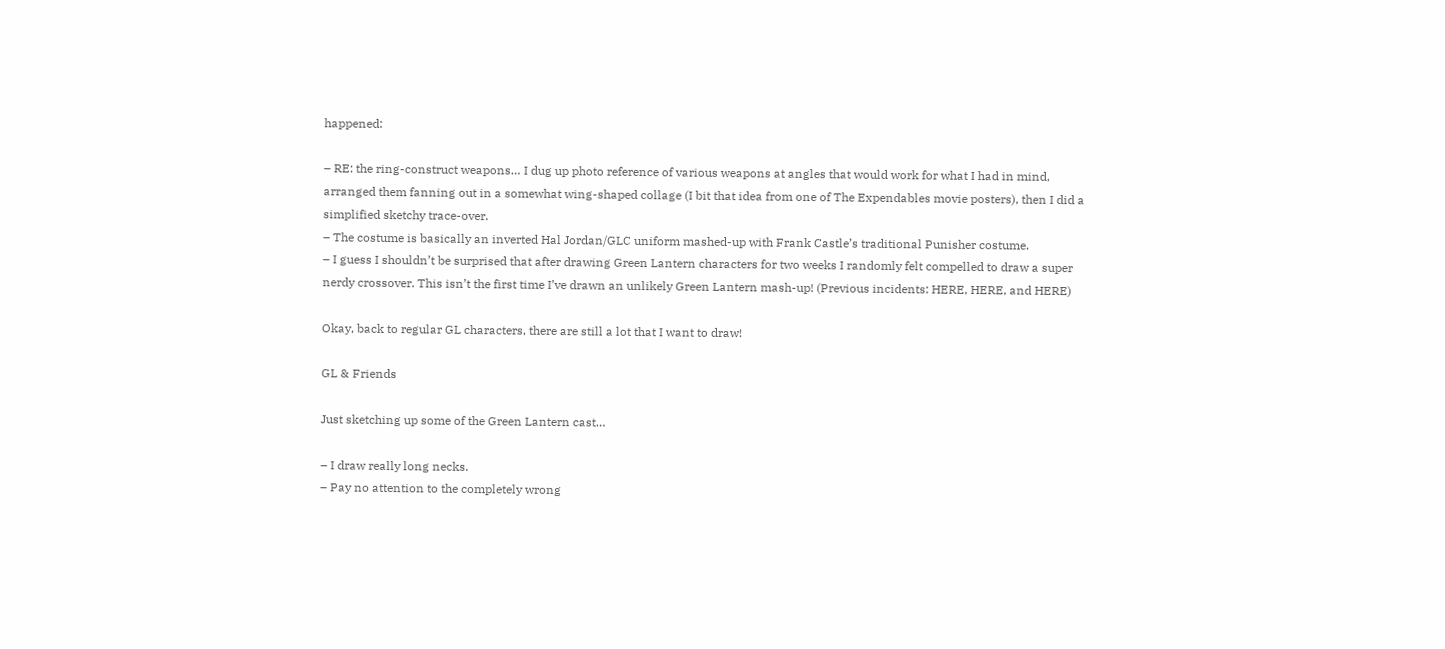happened:

– RE: the ring-construct weapons… I dug up photo reference of various weapons at angles that would work for what I had in mind, arranged them fanning out in a somewhat wing-shaped collage (I bit that idea from one of The Expendables movie posters), then I did a simplified sketchy trace-over.
– The costume is basically an inverted Hal Jordan/GLC uniform mashed-up with Frank Castle’s traditional Punisher costume.
– I guess I shouldn’t be surprised that after drawing Green Lantern characters for two weeks I randomly felt compelled to draw a super nerdy crossover. This isn’t the first time I’ve drawn an unlikely Green Lantern mash-up! (Previous incidents: HERE, HERE, and HERE)

Okay, back to regular GL characters, there are still a lot that I want to draw!

GL & Friends

Just sketching up some of the Green Lantern cast…

– I draw really long necks.
– Pay no attention to the completely wrong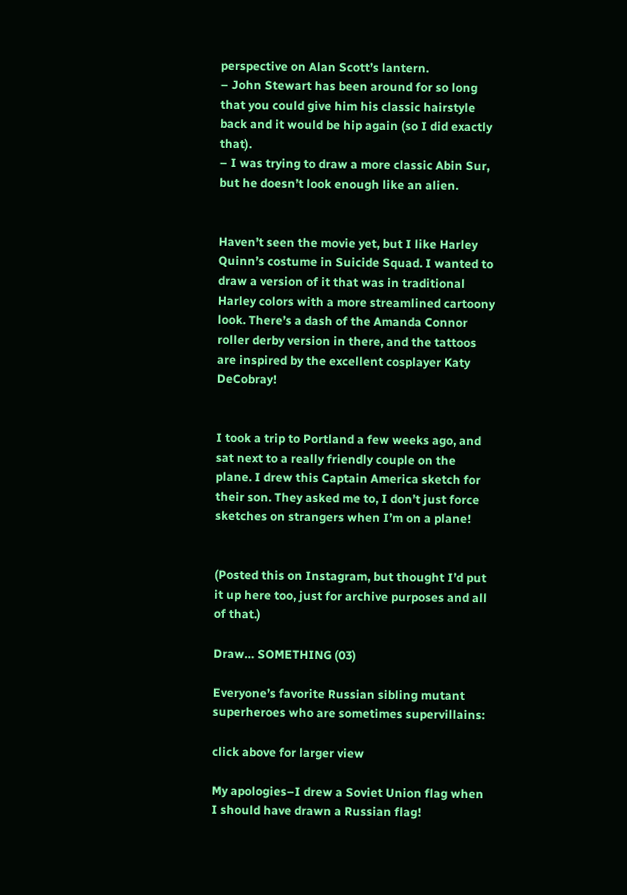perspective on Alan Scott’s lantern.
– John Stewart has been around for so long that you could give him his classic hairstyle back and it would be hip again (so I did exactly that).
– I was trying to draw a more classic Abin Sur, but he doesn’t look enough like an alien.


Haven’t seen the movie yet, but I like Harley Quinn’s costume in Suicide Squad. I wanted to draw a version of it that was in traditional Harley colors with a more streamlined cartoony look. There’s a dash of the Amanda Connor roller derby version in there, and the tattoos are inspired by the excellent cosplayer Katy DeCobray!


I took a trip to Portland a few weeks ago, and sat next to a really friendly couple on the plane. I drew this Captain America sketch for their son. They asked me to, I don’t just force sketches on strangers when I’m on a plane!


(Posted this on Instagram, but thought I’d put it up here too, just for archive purposes and all of that.)

Draw… SOMETHING (03)

Everyone’s favorite Russian sibling mutant superheroes who are sometimes supervillains:

click above for larger view

My apologies–I drew a Soviet Union flag when I should have drawn a Russian flag!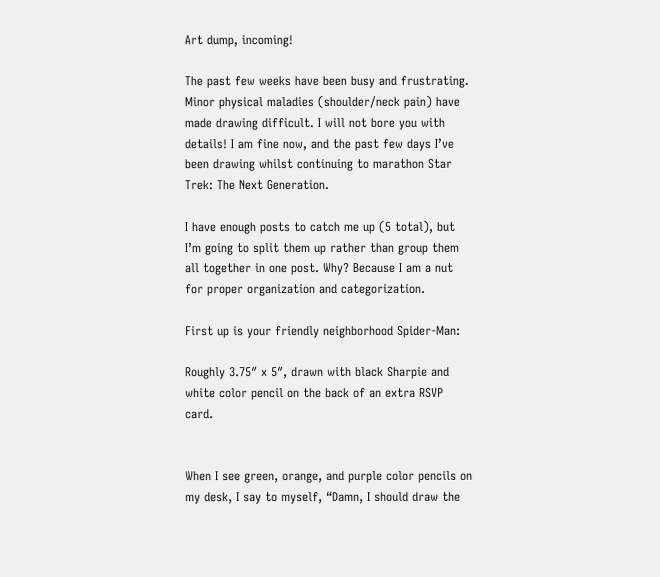Art dump, incoming!

The past few weeks have been busy and frustrating. Minor physical maladies (shoulder/neck pain) have made drawing difficult. I will not bore you with details! I am fine now, and the past few days I’ve been drawing whilst continuing to marathon Star Trek: The Next Generation.

I have enough posts to catch me up (5 total), but I’m going to split them up rather than group them all together in one post. Why? Because I am a nut for proper organization and categorization.

First up is your friendly neighborhood Spider-Man:

Roughly 3.75″ x 5″, drawn with black Sharpie and white color pencil on the back of an extra RSVP card.


When I see green, orange, and purple color pencils on my desk, I say to myself, “Damn, I should draw the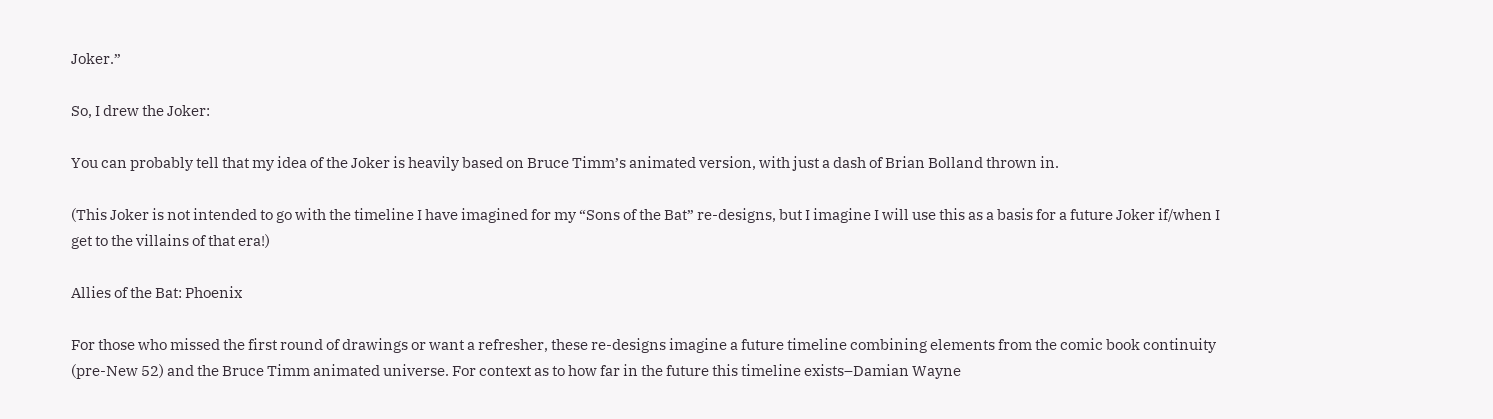Joker.”

So, I drew the Joker:

You can probably tell that my idea of the Joker is heavily based on Bruce Timm’s animated version, with just a dash of Brian Bolland thrown in.

(This Joker is not intended to go with the timeline I have imagined for my “Sons of the Bat” re-designs, but I imagine I will use this as a basis for a future Joker if/when I get to the villains of that era!)

Allies of the Bat: Phoenix

For those who missed the first round of drawings or want a refresher, these re-designs imagine a future timeline combining elements from the comic book continuity (pre-New 52) and the Bruce Timm animated universe. For context as to how far in the future this timeline exists–Damian Wayne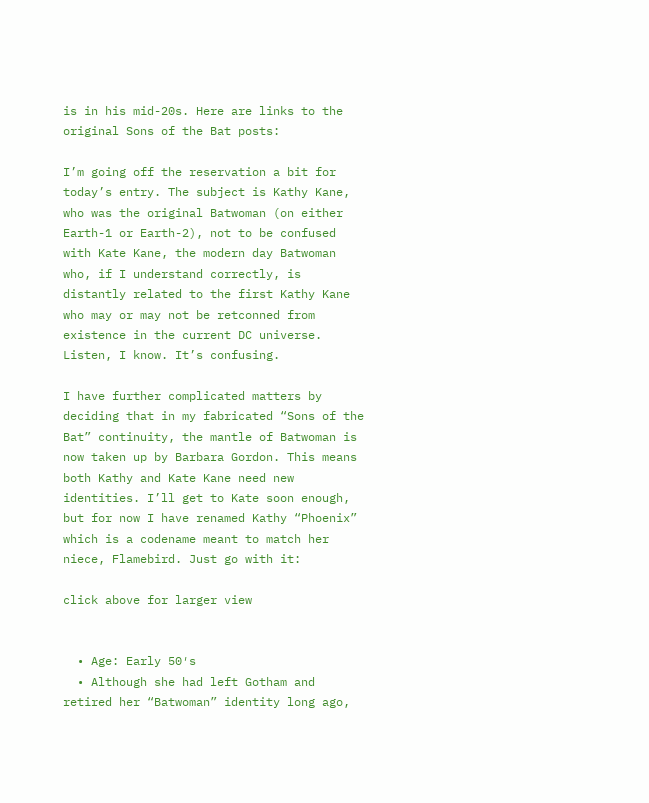is in his mid-20s. Here are links to the original Sons of the Bat posts:

I’m going off the reservation a bit for today’s entry. The subject is Kathy Kane, who was the original Batwoman (on either Earth-1 or Earth-2), not to be confused with Kate Kane, the modern day Batwoman who, if I understand correctly, is distantly related to the first Kathy Kane who may or may not be retconned from existence in the current DC universe. Listen, I know. It’s confusing.

I have further complicated matters by deciding that in my fabricated “Sons of the Bat” continuity, the mantle of Batwoman is now taken up by Barbara Gordon. This means both Kathy and Kate Kane need new identities. I’ll get to Kate soon enough, but for now I have renamed Kathy “Phoenix” which is a codename meant to match her niece, Flamebird. Just go with it:

click above for larger view


  • Age: Early 50′s
  • Although she had left Gotham and retired her “Batwoman” identity long ago,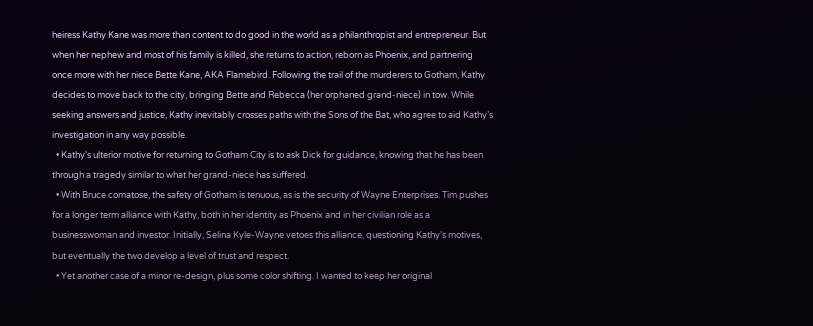heiress Kathy Kane was more than content to do good in the world as a philanthropist and entrepreneur. But when her nephew and most of his family is killed, she returns to action, reborn as Phoenix, and partnering once more with her niece Bette Kane, AKA Flamebird. Following the trail of the murderers to Gotham, Kathy decides to move back to the city, bringing Bette and Rebecca (her orphaned grand-niece) in tow. While seeking answers and justice, Kathy inevitably crosses paths with the Sons of the Bat, who agree to aid Kathy’s investigation in any way possible.
  • Kathy’s ulterior motive for returning to Gotham City is to ask Dick for guidance, knowing that he has been through a tragedy similar to what her grand-niece has suffered.
  • With Bruce comatose, the safety of Gotham is tenuous, as is the security of Wayne Enterprises. Tim pushes for a longer term alliance with Kathy, both in her identity as Phoenix and in her civilian role as a businesswoman and investor. Initially, Selina Kyle-Wayne vetoes this alliance, questioning Kathy’s motives, but eventually the two develop a level of trust and respect.
  • Yet another case of a minor re-design, plus some color shifting. I wanted to keep her original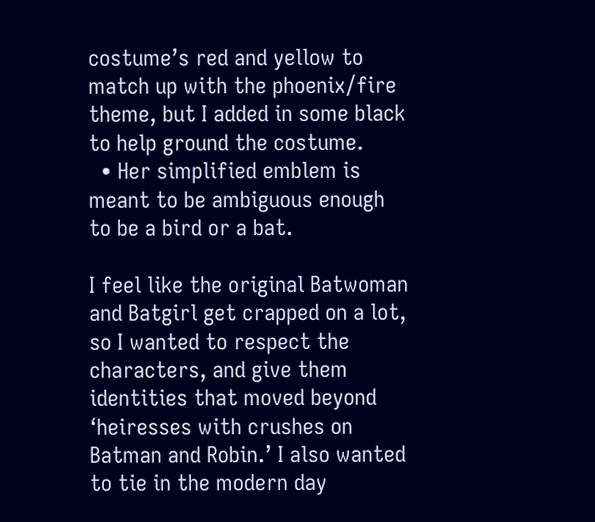costume’s red and yellow to match up with the phoenix/fire theme, but I added in some black to help ground the costume.
  • Her simplified emblem is meant to be ambiguous enough to be a bird or a bat.

I feel like the original Batwoman and Batgirl get crapped on a lot, so I wanted to respect the characters, and give them identities that moved beyond ‘heiresses with crushes on Batman and Robin.’ I also wanted to tie in the modern day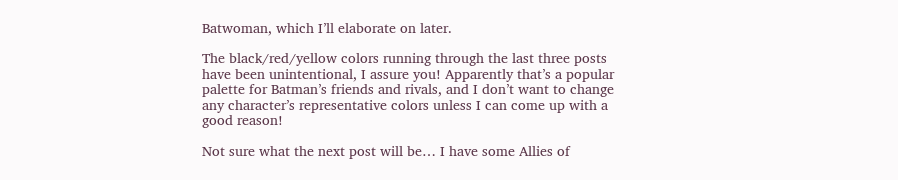Batwoman, which I’ll elaborate on later.

The black/red/yellow colors running through the last three posts have been unintentional, I assure you! Apparently that’s a popular palette for Batman’s friends and rivals, and I don’t want to change any character’s representative colors unless I can come up with a good reason!

Not sure what the next post will be… I have some Allies of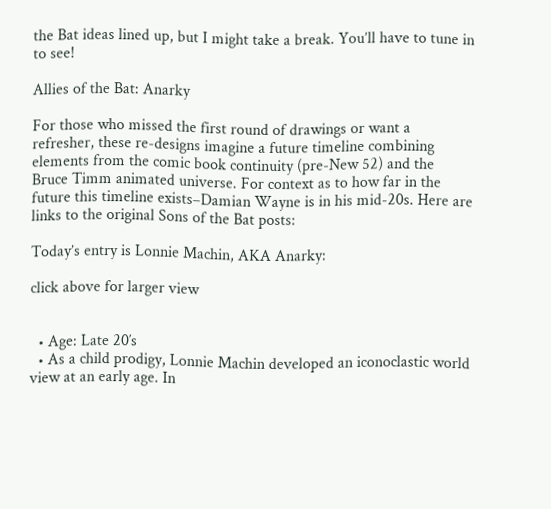the Bat ideas lined up, but I might take a break. You’ll have to tune in to see!

Allies of the Bat: Anarky

For those who missed the first round of drawings or want a refresher, these re-designs imagine a future timeline combining elements from the comic book continuity (pre-New 52) and the Bruce Timm animated universe. For context as to how far in the future this timeline exists–Damian Wayne is in his mid-20s. Here are links to the original Sons of the Bat posts:

Today’s entry is Lonnie Machin, AKA Anarky:

click above for larger view


  • Age: Late 20′s
  • As a child prodigy, Lonnie Machin developed an iconoclastic world view at an early age. In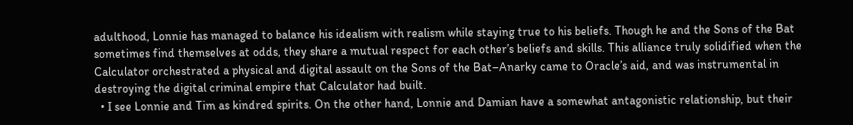adulthood, Lonnie has managed to balance his idealism with realism while staying true to his beliefs. Though he and the Sons of the Bat sometimes find themselves at odds, they share a mutual respect for each other’s beliefs and skills. This alliance truly solidified when the Calculator orchestrated a physical and digital assault on the Sons of the Bat–Anarky came to Oracle’s aid, and was instrumental in destroying the digital criminal empire that Calculator had built.
  • I see Lonnie and Tim as kindred spirits. On the other hand, Lonnie and Damian have a somewhat antagonistic relationship, but their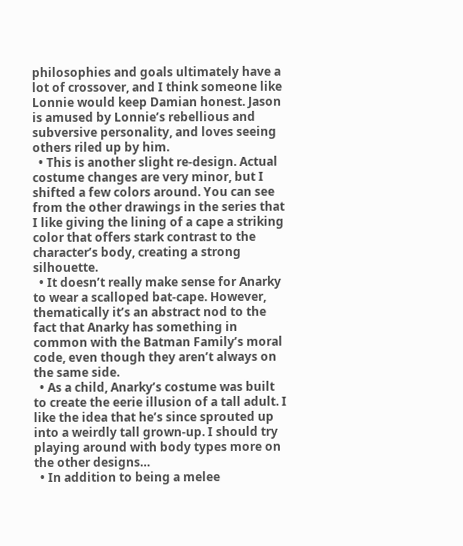philosophies and goals ultimately have a lot of crossover, and I think someone like Lonnie would keep Damian honest. Jason is amused by Lonnie’s rebellious and subversive personality, and loves seeing others riled up by him.
  • This is another slight re-design. Actual costume changes are very minor, but I shifted a few colors around. You can see from the other drawings in the series that I like giving the lining of a cape a striking color that offers stark contrast to the character’s body, creating a strong silhouette.
  • It doesn’t really make sense for Anarky to wear a scalloped bat-cape. However, thematically it’s an abstract nod to the fact that Anarky has something in common with the Batman Family’s moral code, even though they aren’t always on the same side.
  • As a child, Anarky’s costume was built to create the eerie illusion of a tall adult. I like the idea that he’s since sprouted up into a weirdly tall grown-up. I should try playing around with body types more on the other designs…
  • In addition to being a melee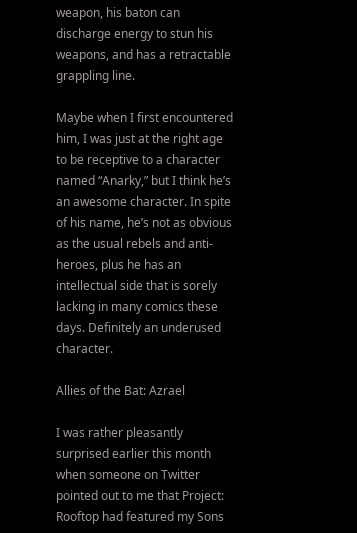weapon, his baton can discharge energy to stun his weapons, and has a retractable grappling line.

Maybe when I first encountered him, I was just at the right age to be receptive to a character named “Anarky,” but I think he’s an awesome character. In spite of his name, he’s not as obvious as the usual rebels and anti-heroes, plus he has an intellectual side that is sorely lacking in many comics these days. Definitely an underused character.

Allies of the Bat: Azrael

I was rather pleasantly surprised earlier this month when someone on Twitter pointed out to me that Project: Rooftop had featured my Sons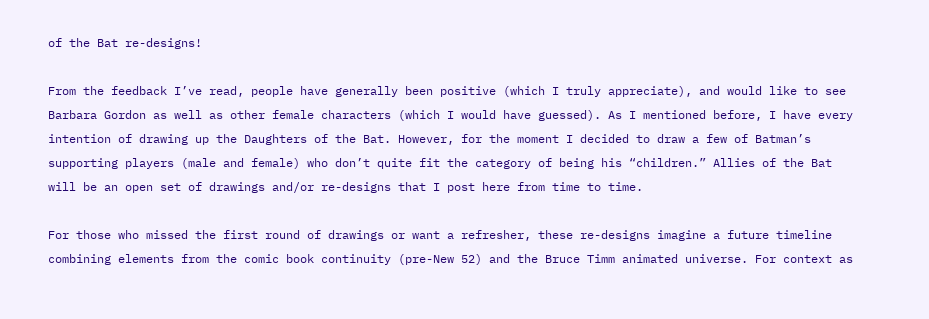of the Bat re-designs!

From the feedback I’ve read, people have generally been positive (which I truly appreciate), and would like to see Barbara Gordon as well as other female characters (which I would have guessed). As I mentioned before, I have every intention of drawing up the Daughters of the Bat. However, for the moment I decided to draw a few of Batman’s supporting players (male and female) who don’t quite fit the category of being his “children.” Allies of the Bat will be an open set of drawings and/or re-designs that I post here from time to time.

For those who missed the first round of drawings or want a refresher, these re-designs imagine a future timeline combining elements from the comic book continuity (pre-New 52) and the Bruce Timm animated universe. For context as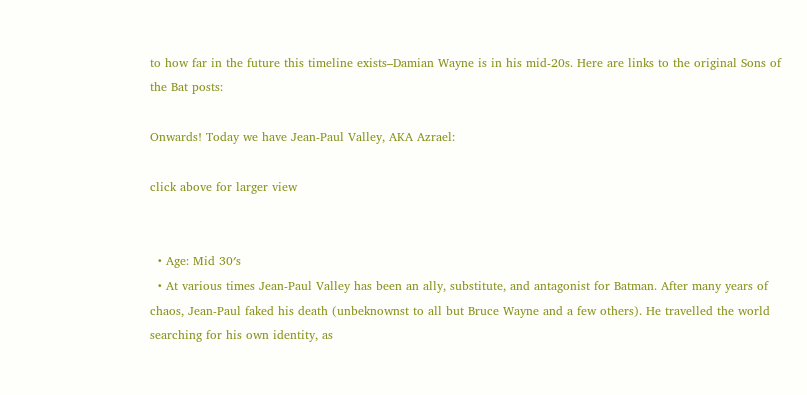to how far in the future this timeline exists–Damian Wayne is in his mid-20s. Here are links to the original Sons of the Bat posts:

Onwards! Today we have Jean-Paul Valley, AKA Azrael:

click above for larger view


  • Age: Mid 30′s
  • At various times Jean-Paul Valley has been an ally, substitute, and antagonist for Batman. After many years of chaos, Jean-Paul faked his death (unbeknownst to all but Bruce Wayne and a few others). He travelled the world searching for his own identity, as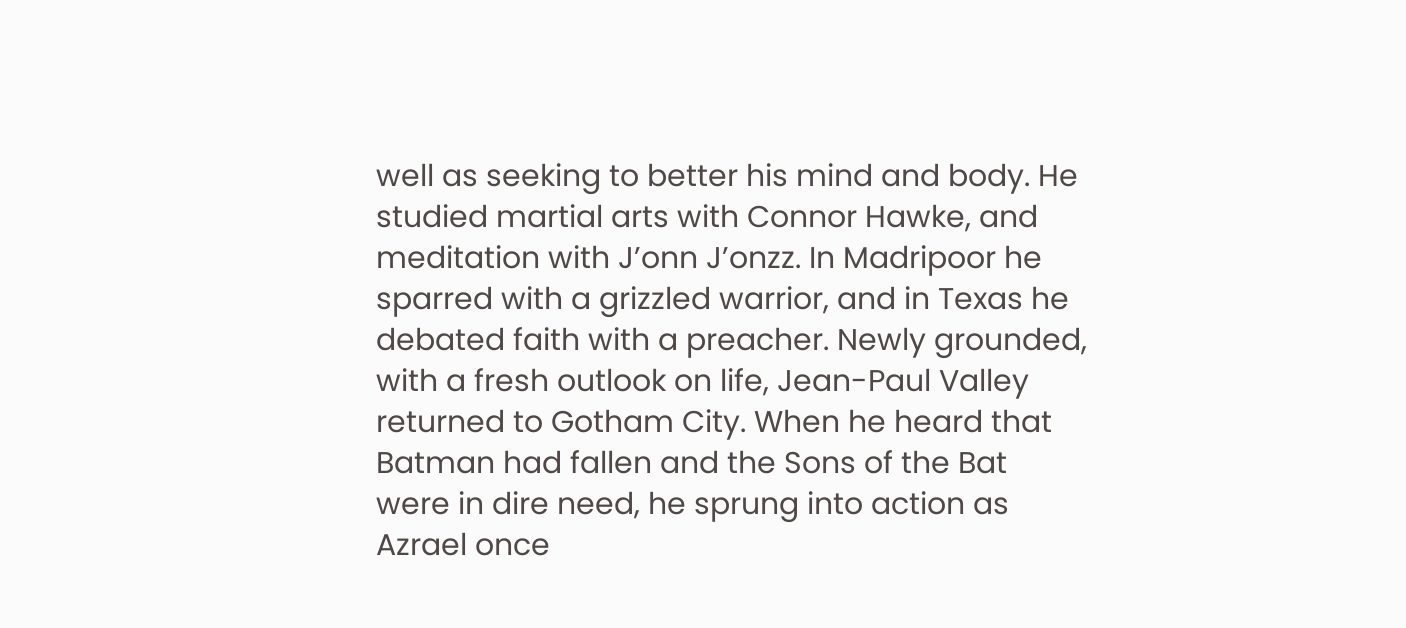well as seeking to better his mind and body. He studied martial arts with Connor Hawke, and meditation with J’onn J’onzz. In Madripoor he sparred with a grizzled warrior, and in Texas he debated faith with a preacher. Newly grounded, with a fresh outlook on life, Jean-Paul Valley returned to Gotham City. When he heard that Batman had fallen and the Sons of the Bat were in dire need, he sprung into action as Azrael once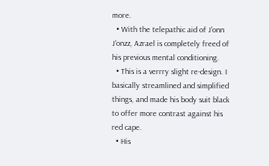more.
  • With the telepathic aid of J’onn J’onzz, Azrael is completely freed of his previous mental conditioning.
  • This is a verrry slight re-design. I basically streamlined and simplified things, and made his body suit black to offer more contrast against his red cape.
  • His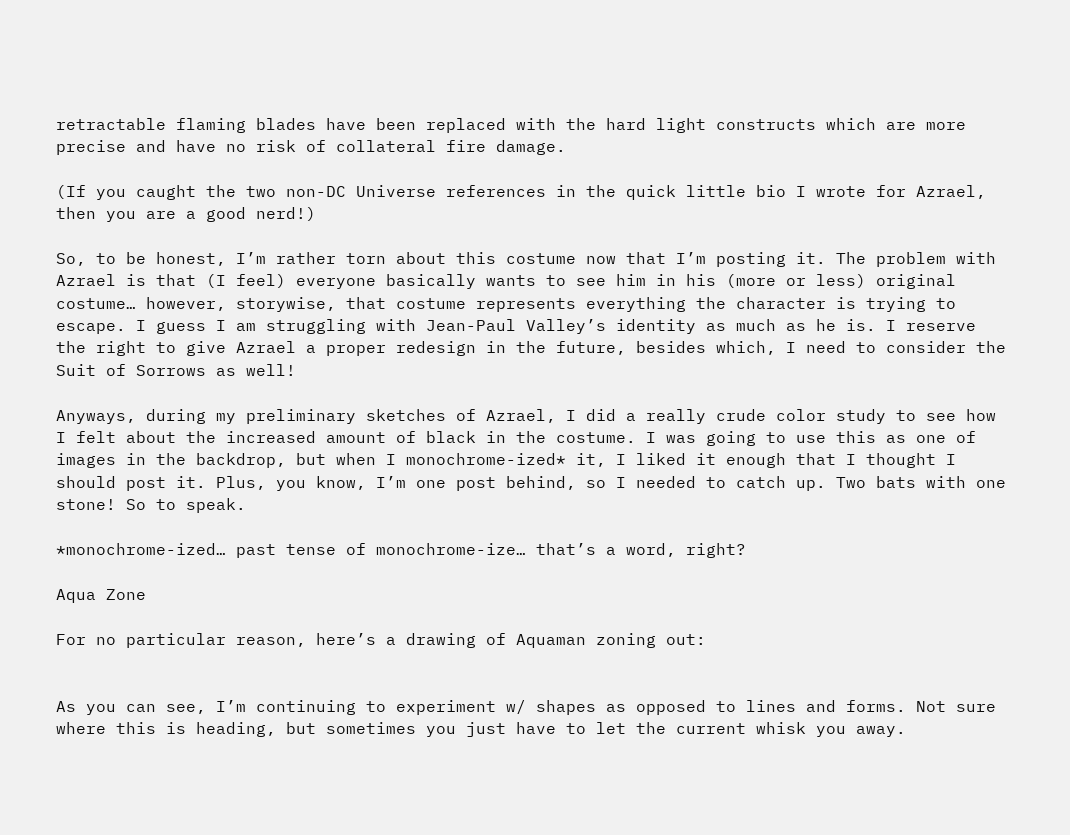retractable flaming blades have been replaced with the hard light constructs which are more precise and have no risk of collateral fire damage.

(If you caught the two non-DC Universe references in the quick little bio I wrote for Azrael, then you are a good nerd!)

So, to be honest, I’m rather torn about this costume now that I’m posting it. The problem with Azrael is that (I feel) everyone basically wants to see him in his (more or less) original costume… however, storywise, that costume represents everything the character is trying to escape. I guess I am struggling with Jean-Paul Valley’s identity as much as he is. I reserve the right to give Azrael a proper redesign in the future, besides which, I need to consider the Suit of Sorrows as well!

Anyways, during my preliminary sketches of Azrael, I did a really crude color study to see how I felt about the increased amount of black in the costume. I was going to use this as one of images in the backdrop, but when I monochrome-ized* it, I liked it enough that I thought I should post it. Plus, you know, I’m one post behind, so I needed to catch up. Two bats with one stone! So to speak.

*monochrome-ized… past tense of monochrome-ize… that’s a word, right?

Aqua Zone

For no particular reason, here’s a drawing of Aquaman zoning out:


As you can see, I’m continuing to experiment w/ shapes as opposed to lines and forms. Not sure where this is heading, but sometimes you just have to let the current whisk you away.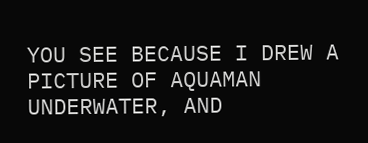YOU SEE BECAUSE I DREW A PICTURE OF AQUAMAN UNDERWATER, AND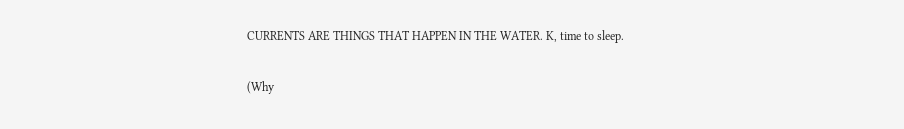CURRENTS ARE THINGS THAT HAPPEN IN THE WATER. K, time to sleep.

(Why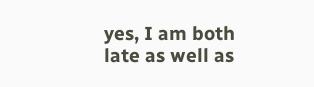yes, I am both late as well as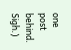one post behind. Sigh.)